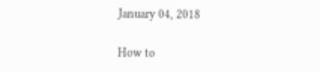January 04, 2018

How to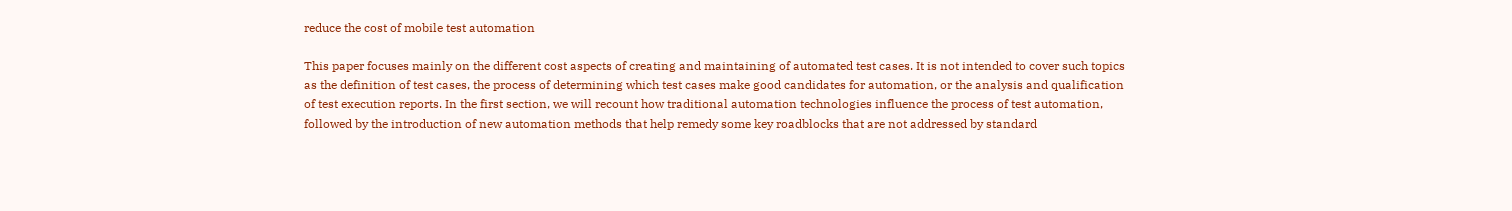reduce the cost of mobile test automation

This paper focuses mainly on the different cost aspects of creating and maintaining of automated test cases. It is not intended to cover such topics as the definition of test cases, the process of determining which test cases make good candidates for automation, or the analysis and qualification of test execution reports. In the first section, we will recount how traditional automation technologies influence the process of test automation, followed by the introduction of new automation methods that help remedy some key roadblocks that are not addressed by standard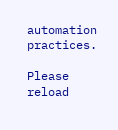automation practices.

Please reload